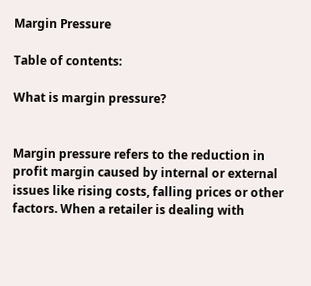Margin Pressure

Table of contents:

What is margin pressure?


Margin pressure refers to the reduction in profit margin caused by internal or external issues like rising costs, falling prices or other factors. When a retailer is dealing with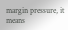margin pressure, it means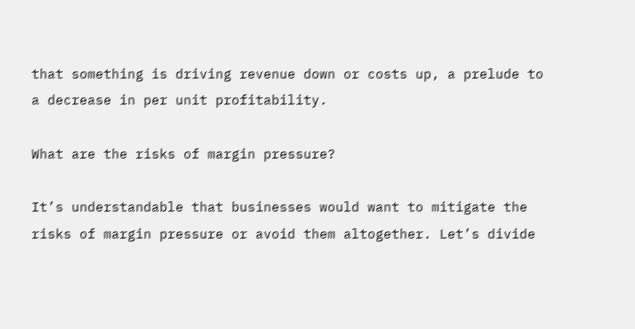that something is driving revenue down or costs up, a prelude to a decrease in per unit profitability.

What are the risks of margin pressure?

It’s understandable that businesses would want to mitigate the risks of margin pressure or avoid them altogether. Let’s divide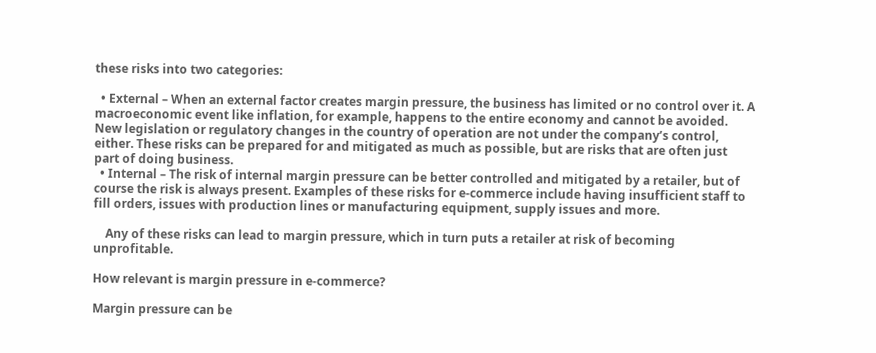these risks into two categories:

  • External – When an external factor creates margin pressure, the business has limited or no control over it. A macroeconomic event like inflation, for example, happens to the entire economy and cannot be avoided. New legislation or regulatory changes in the country of operation are not under the company’s control, either. These risks can be prepared for and mitigated as much as possible, but are risks that are often just part of doing business.
  • Internal – The risk of internal margin pressure can be better controlled and mitigated by a retailer, but of course the risk is always present. Examples of these risks for e-commerce include having insufficient staff to fill orders, issues with production lines or manufacturing equipment, supply issues and more.

    Any of these risks can lead to margin pressure, which in turn puts a retailer at risk of becoming unprofitable.

How relevant is margin pressure in e-commerce?

Margin pressure can be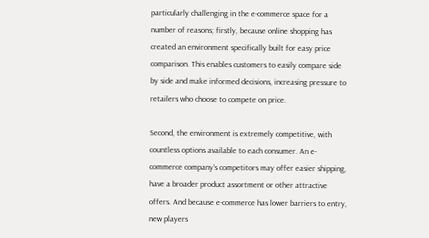particularly challenging in the e-commerce space for a number of reasons; firstly, because online shopping has created an environment specifically built for easy price comparison. This enables customers to easily compare side by side and make informed decisions, increasing pressure to retailers who choose to compete on price.

Second, the environment is extremely competitive, with countless options available to each consumer. An e-commerce company’s competitors may offer easier shipping, have a broader product assortment or other attractive offers. And because e-commerce has lower barriers to entry, new players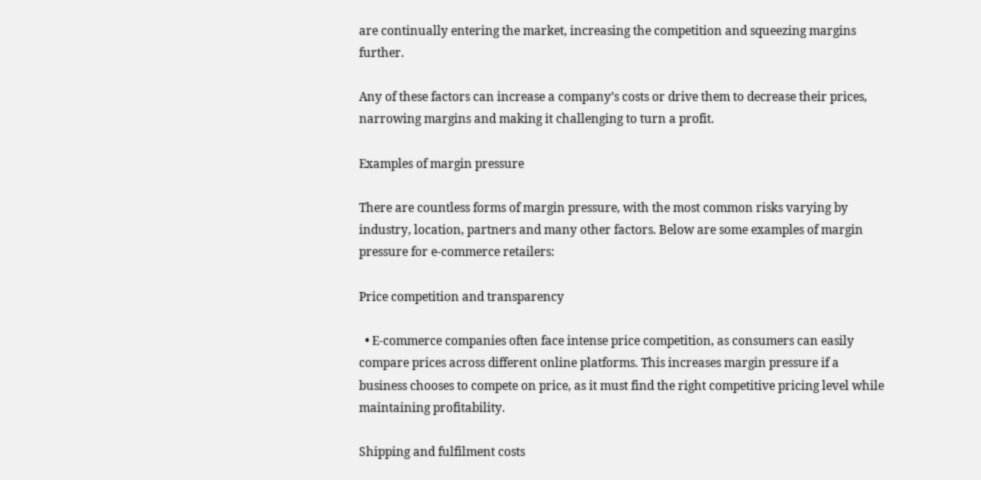are continually entering the market, increasing the competition and squeezing margins further.

Any of these factors can increase a company’s costs or drive them to decrease their prices, narrowing margins and making it challenging to turn a profit.

Examples of margin pressure

There are countless forms of margin pressure, with the most common risks varying by industry, location, partners and many other factors. Below are some examples of margin pressure for e-commerce retailers:

Price competition and transparency

  • E-commerce companies often face intense price competition, as consumers can easily compare prices across different online platforms. This increases margin pressure if a business chooses to compete on price, as it must find the right competitive pricing level while maintaining profitability.

Shipping and fulfilment costs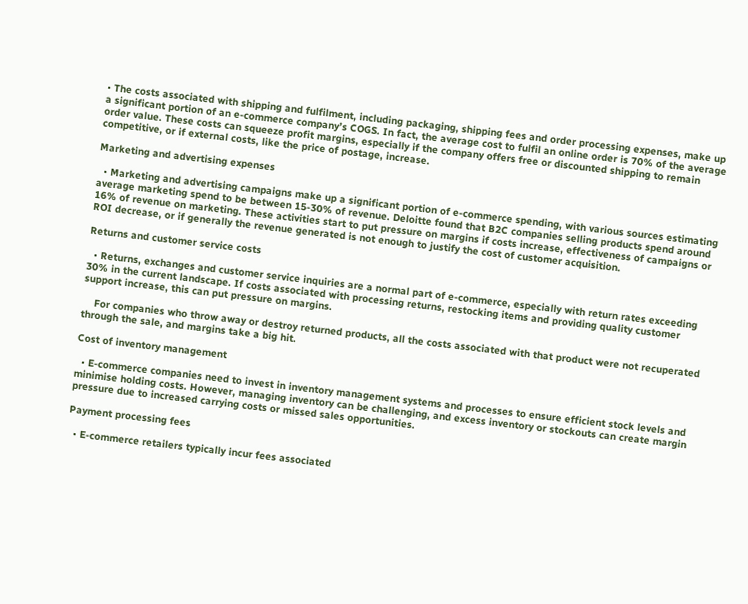• The costs associated with shipping and fulfilment, including packaging, shipping fees and order processing expenses, make up a significant portion of an e-commerce company’s COGS. In fact, the average cost to fulfil an online order is 70% of the average order value. These costs can squeeze profit margins, especially if the company offers free or discounted shipping to remain competitive, or if external costs, like the price of postage, increase.

Marketing and advertising expenses

  • Marketing and advertising campaigns make up a significant portion of e-commerce spending, with various sources estimating average marketing spend to be between 15-30% of revenue. Deloitte found that B2C companies selling products spend around 16% of revenue on marketing. These activities start to put pressure on margins if costs increase, effectiveness of campaigns or ROI decrease, or if generally the revenue generated is not enough to justify the cost of customer acquisition.

Returns and customer service costs

  • Returns, exchanges and customer service inquiries are a normal part of e-commerce, especially with return rates exceeding 30% in the current landscape. If costs associated with processing returns, restocking items and providing quality customer support increase, this can put pressure on margins.

    For companies who throw away or destroy returned products, all the costs associated with that product were not recuperated through the sale, and margins take a big hit.

Cost of inventory management

  • E-commerce companies need to invest in inventory management systems and processes to ensure efficient stock levels and minimise holding costs. However, managing inventory can be challenging, and excess inventory or stockouts can create margin pressure due to increased carrying costs or missed sales opportunities.

Payment processing fees

  • E-commerce retailers typically incur fees associated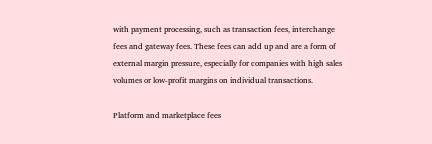with payment processing, such as transaction fees, interchange fees and gateway fees. These fees can add up and are a form of external margin pressure, especially for companies with high sales volumes or low-profit margins on individual transactions.

Platform and marketplace fees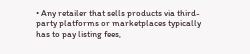• Any retailer that sells products via third-party platforms or marketplaces typically has to pay listing fees,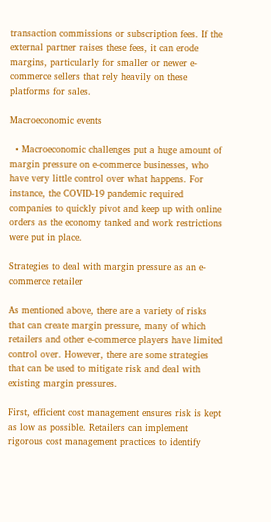transaction commissions or subscription fees. If the external partner raises these fees, it can erode margins, particularly for smaller or newer e-commerce sellers that rely heavily on these platforms for sales.

Macroeconomic events

  • Macroeconomic challenges put a huge amount of margin pressure on e-commerce businesses, who have very little control over what happens. For instance, the COVID-19 pandemic required companies to quickly pivot and keep up with online orders as the economy tanked and work restrictions were put in place.

Strategies to deal with margin pressure as an e-commerce retailer

As mentioned above, there are a variety of risks that can create margin pressure, many of which retailers and other e-commerce players have limited control over. However, there are some strategies that can be used to mitigate risk and deal with existing margin pressures.

First, efficient cost management ensures risk is kept as low as possible. Retailers can implement rigorous cost management practices to identify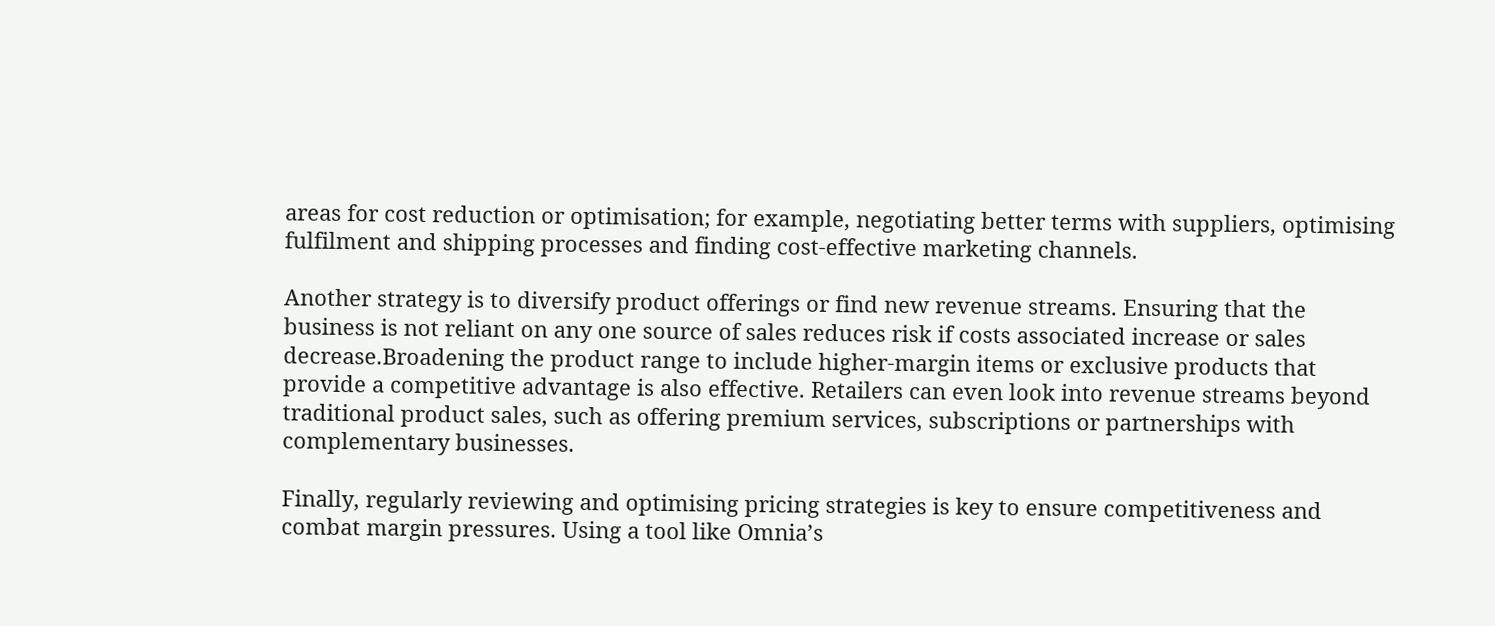areas for cost reduction or optimisation; for example, negotiating better terms with suppliers, optimising fulfilment and shipping processes and finding cost-effective marketing channels.

Another strategy is to diversify product offerings or find new revenue streams. Ensuring that the business is not reliant on any one source of sales reduces risk if costs associated increase or sales decrease.Broadening the product range to include higher-margin items or exclusive products that provide a competitive advantage is also effective. Retailers can even look into revenue streams beyond traditional product sales, such as offering premium services, subscriptions or partnerships with complementary businesses.

Finally, regularly reviewing and optimising pricing strategies is key to ensure competitiveness and combat margin pressures. Using a tool like Omnia’s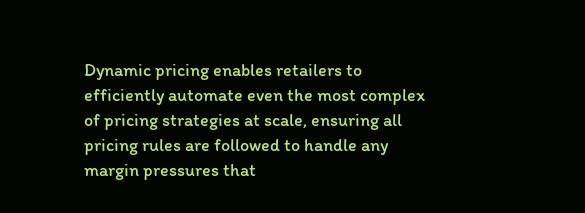Dynamic pricing enables retailers to efficiently automate even the most complex of pricing strategies at scale, ensuring all pricing rules are followed to handle any margin pressures that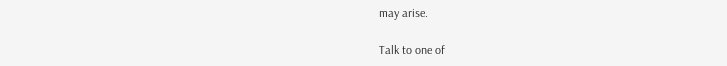may arise.

Talk to one of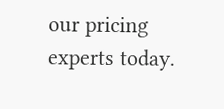our pricing
experts today.